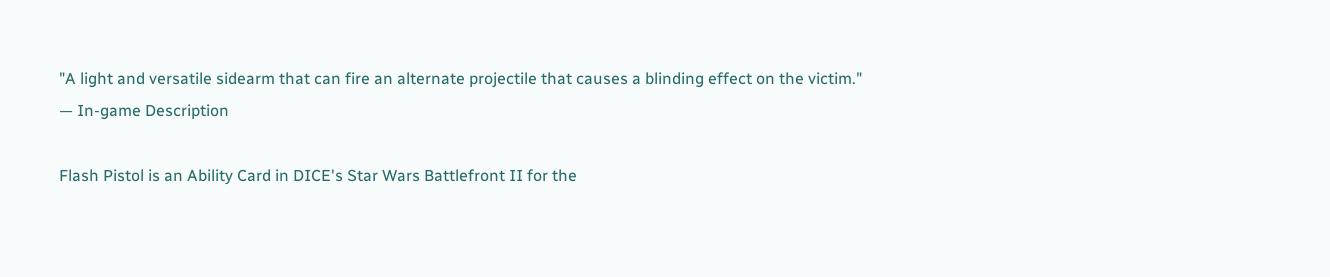"A light and versatile sidearm that can fire an alternate projectile that causes a blinding effect on the victim."
— In-game Description

Flash Pistol is an Ability Card in DICE's Star Wars Battlefront II for the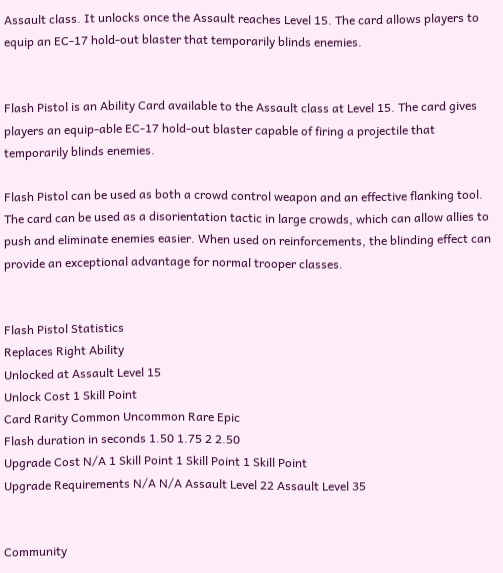Assault class. It unlocks once the Assault reaches Level 15. The card allows players to equip an EC-17 hold-out blaster that temporarily blinds enemies.


Flash Pistol is an Ability Card available to the Assault class at Level 15. The card gives players an equip-able EC-17 hold-out blaster capable of firing a projectile that temporarily blinds enemies.

Flash Pistol can be used as both a crowd control weapon and an effective flanking tool. The card can be used as a disorientation tactic in large crowds, which can allow allies to push and eliminate enemies easier. When used on reinforcements, the blinding effect can provide an exceptional advantage for normal trooper classes.


Flash Pistol Statistics
Replaces Right Ability
Unlocked at Assault Level 15
Unlock Cost 1 Skill Point
Card Rarity Common Uncommon Rare Epic
Flash duration in seconds 1.50 1.75 2 2.50
Upgrade Cost N/A 1 Skill Point 1 Skill Point 1 Skill Point
Upgrade Requirements N/A N/A Assault Level 22 Assault Level 35


Community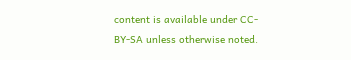content is available under CC-BY-SA unless otherwise noted.